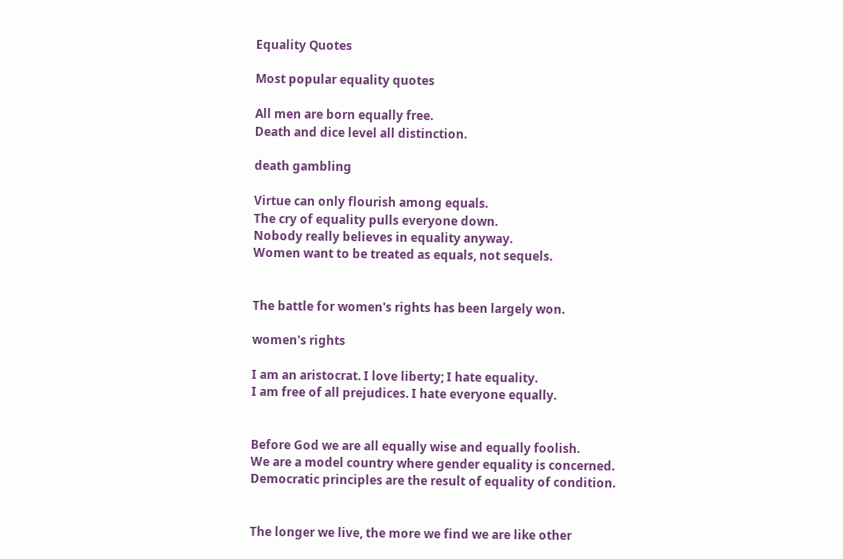Equality Quotes

Most popular equality quotes

All men are born equally free.
Death and dice level all distinction.

death gambling

Virtue can only flourish among equals.
The cry of equality pulls everyone down.
Nobody really believes in equality anyway.
Women want to be treated as equals, not sequels.


The battle for women's rights has been largely won.

women's rights

I am an aristocrat. I love liberty; I hate equality.
I am free of all prejudices. I hate everyone equally.


Before God we are all equally wise and equally foolish.
We are a model country where gender equality is concerned.
Democratic principles are the result of equality of condition.


The longer we live, the more we find we are like other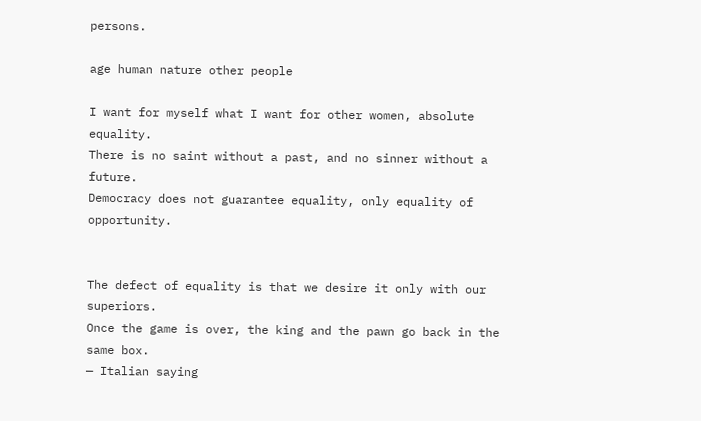persons.

age human nature other people

I want for myself what I want for other women, absolute equality.
There is no saint without a past, and no sinner without a future.
Democracy does not guarantee equality, only equality of opportunity.


The defect of equality is that we desire it only with our superiors.
Once the game is over, the king and the pawn go back in the same box.
— Italian saying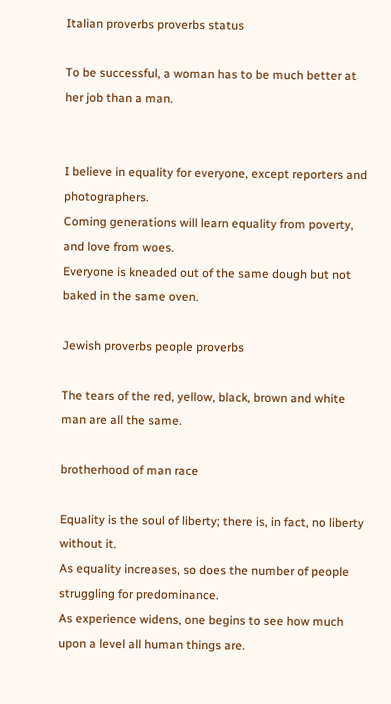Italian proverbs proverbs status

To be successful, a woman has to be much better at her job than a man.


I believe in equality for everyone, except reporters and photographers.
Coming generations will learn equality from poverty, and love from woes.
Everyone is kneaded out of the same dough but not baked in the same oven.

Jewish proverbs people proverbs

The tears of the red, yellow, black, brown and white man are all the same.

brotherhood of man race

Equality is the soul of liberty; there is, in fact, no liberty without it.
As equality increases, so does the number of people struggling for predominance.
As experience widens, one begins to see how much upon a level all human things are.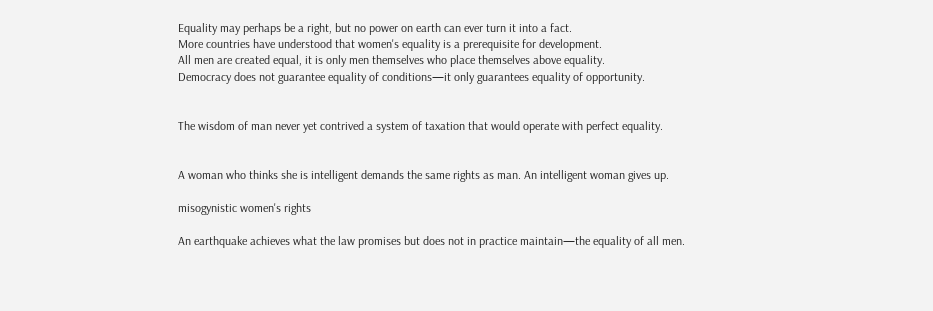Equality may perhaps be a right, but no power on earth can ever turn it into a fact.
More countries have understood that women's equality is a prerequisite for development.
All men are created equal, it is only men themselves who place themselves above equality.
Democracy does not guarantee equality of conditions—it only guarantees equality of opportunity.


The wisdom of man never yet contrived a system of taxation that would operate with perfect equality.


A woman who thinks she is intelligent demands the same rights as man. An intelligent woman gives up.

misogynistic women's rights

An earthquake achieves what the law promises but does not in practice maintain—the equality of all men.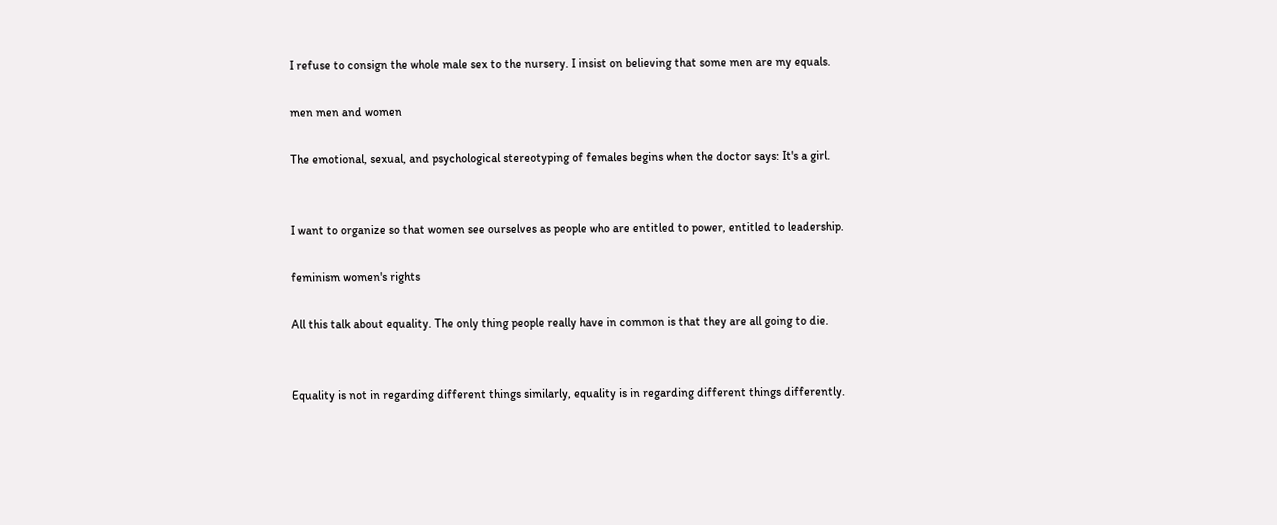I refuse to consign the whole male sex to the nursery. I insist on believing that some men are my equals.

men men and women

The emotional, sexual, and psychological stereotyping of females begins when the doctor says: It's a girl.


I want to organize so that women see ourselves as people who are entitled to power, entitled to leadership.

feminism women's rights

All this talk about equality. The only thing people really have in common is that they are all going to die.


Equality is not in regarding different things similarly, equality is in regarding different things differently.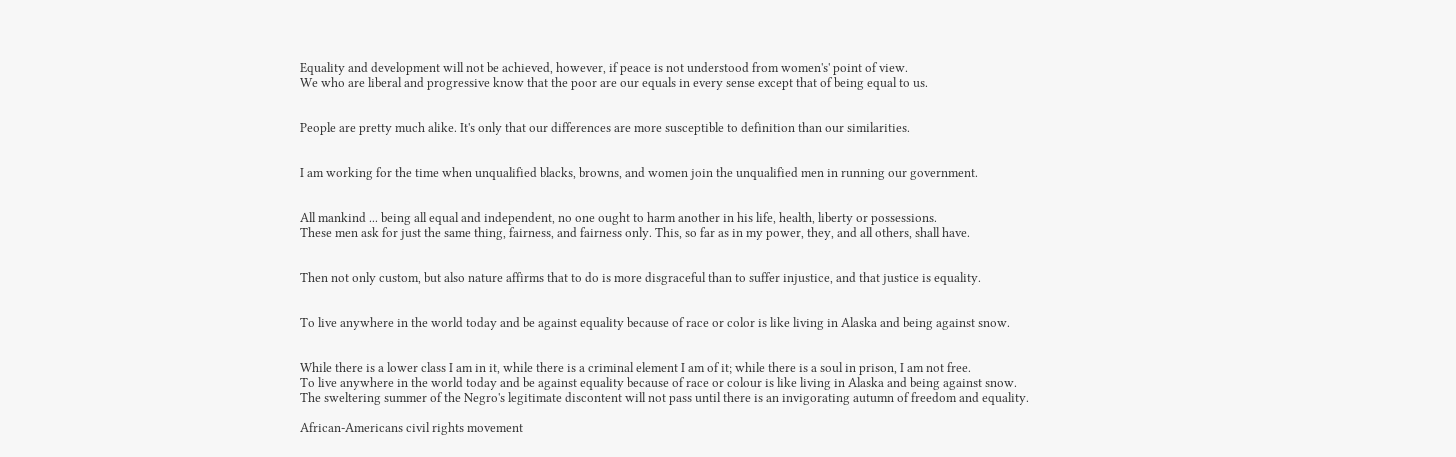Equality and development will not be achieved, however, if peace is not understood from women's' point of view.
We who are liberal and progressive know that the poor are our equals in every sense except that of being equal to us.


People are pretty much alike. It's only that our differences are more susceptible to definition than our similarities.


I am working for the time when unqualified blacks, browns, and women join the unqualified men in running our government.


All mankind ... being all equal and independent, no one ought to harm another in his life, health, liberty or possessions.
These men ask for just the same thing, fairness, and fairness only. This, so far as in my power, they, and all others, shall have.


Then not only custom, but also nature affirms that to do is more disgraceful than to suffer injustice, and that justice is equality.


To live anywhere in the world today and be against equality because of race or color is like living in Alaska and being against snow.


While there is a lower class I am in it, while there is a criminal element I am of it; while there is a soul in prison, I am not free.
To live anywhere in the world today and be against equality because of race or colour is like living in Alaska and being against snow.
The sweltering summer of the Negro's legitimate discontent will not pass until there is an invigorating autumn of freedom and equality.

African-Americans civil rights movement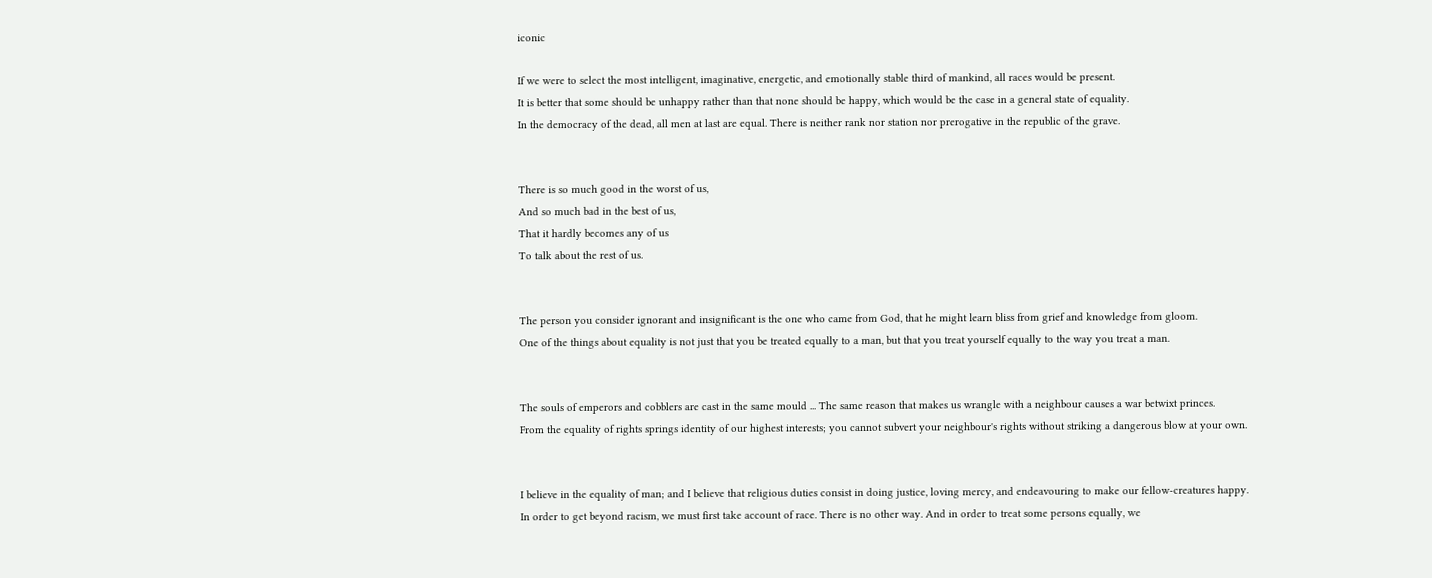iconic

If we were to select the most intelligent, imaginative, energetic, and emotionally stable third of mankind, all races would be present.
It is better that some should be unhappy rather than that none should be happy, which would be the case in a general state of equality.
In the democracy of the dead, all men at last are equal. There is neither rank nor station nor prerogative in the republic of the grave.


There is so much good in the worst of us,
And so much bad in the best of us,
That it hardly becomes any of us
To talk about the rest of us.


The person you consider ignorant and insignificant is the one who came from God, that he might learn bliss from grief and knowledge from gloom.
One of the things about equality is not just that you be treated equally to a man, but that you treat yourself equally to the way you treat a man.


The souls of emperors and cobblers are cast in the same mould ... The same reason that makes us wrangle with a neighbour causes a war betwixt princes.
From the equality of rights springs identity of our highest interests; you cannot subvert your neighbour's rights without striking a dangerous blow at your own.


I believe in the equality of man; and I believe that religious duties consist in doing justice, loving mercy, and endeavouring to make our fellow-creatures happy.
In order to get beyond racism, we must first take account of race. There is no other way. And in order to treat some persons equally, we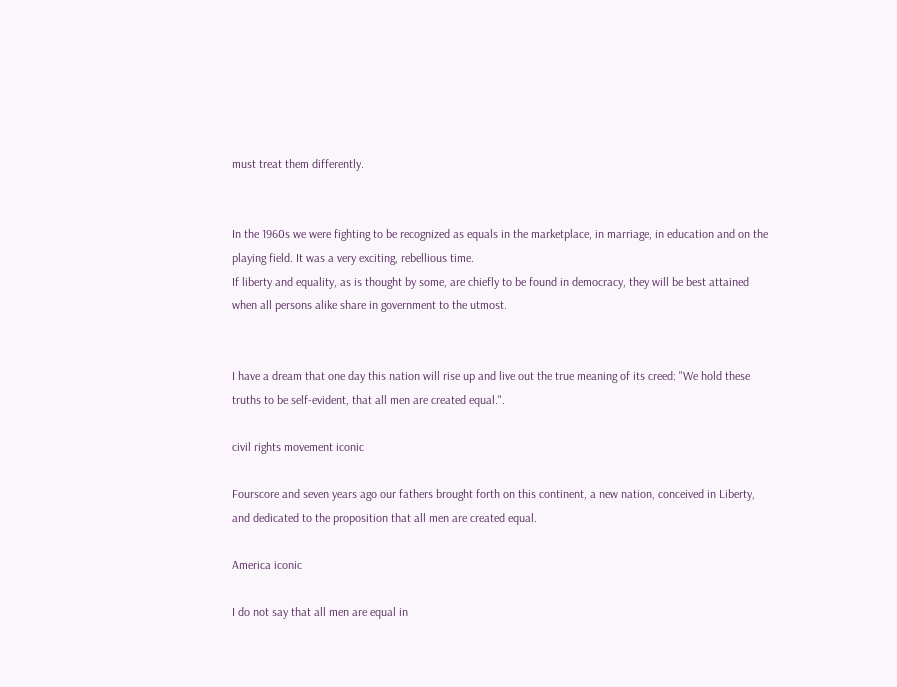must treat them differently.


In the 1960s we were fighting to be recognized as equals in the marketplace, in marriage, in education and on the playing field. It was a very exciting, rebellious time.
If liberty and equality, as is thought by some, are chiefly to be found in democracy, they will be best attained when all persons alike share in government to the utmost.


I have a dream that one day this nation will rise up and live out the true meaning of its creed: "We hold these truths to be self-evident, that all men are created equal.".

civil rights movement iconic

Fourscore and seven years ago our fathers brought forth on this continent, a new nation, conceived in Liberty, and dedicated to the proposition that all men are created equal.

America iconic

I do not say that all men are equal in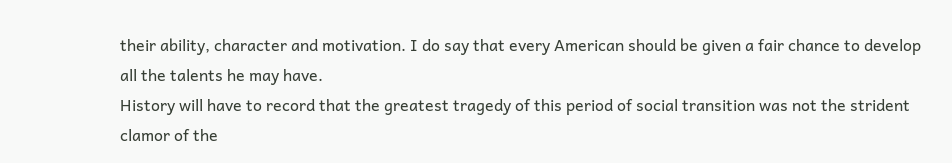their ability, character and motivation. I do say that every American should be given a fair chance to develop all the talents he may have.
History will have to record that the greatest tragedy of this period of social transition was not the strident clamor of the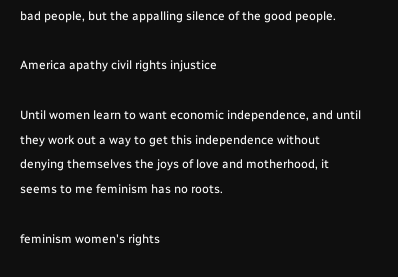bad people, but the appalling silence of the good people.

America apathy civil rights injustice

Until women learn to want economic independence, and until they work out a way to get this independence without denying themselves the joys of love and motherhood, it seems to me feminism has no roots.

feminism women's rights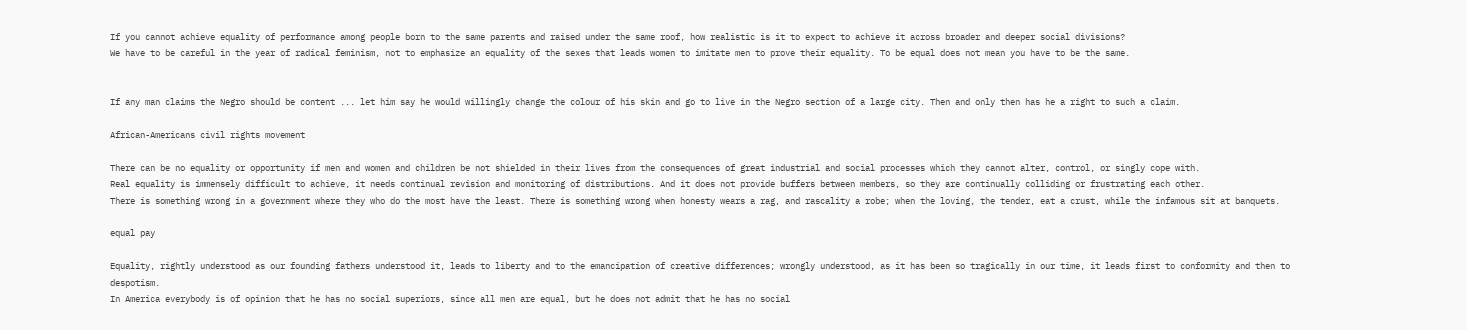If you cannot achieve equality of performance among people born to the same parents and raised under the same roof, how realistic is it to expect to achieve it across broader and deeper social divisions?
We have to be careful in the year of radical feminism, not to emphasize an equality of the sexes that leads women to imitate men to prove their equality. To be equal does not mean you have to be the same.


If any man claims the Negro should be content ... let him say he would willingly change the colour of his skin and go to live in the Negro section of a large city. Then and only then has he a right to such a claim.

African-Americans civil rights movement

There can be no equality or opportunity if men and women and children be not shielded in their lives from the consequences of great industrial and social processes which they cannot alter, control, or singly cope with.
Real equality is immensely difficult to achieve, it needs continual revision and monitoring of distributions. And it does not provide buffers between members, so they are continually colliding or frustrating each other.
There is something wrong in a government where they who do the most have the least. There is something wrong when honesty wears a rag, and rascality a robe; when the loving, the tender, eat a crust, while the infamous sit at banquets.

equal pay

Equality, rightly understood as our founding fathers understood it, leads to liberty and to the emancipation of creative differences; wrongly understood, as it has been so tragically in our time, it leads first to conformity and then to despotism.
In America everybody is of opinion that he has no social superiors, since all men are equal, but he does not admit that he has no social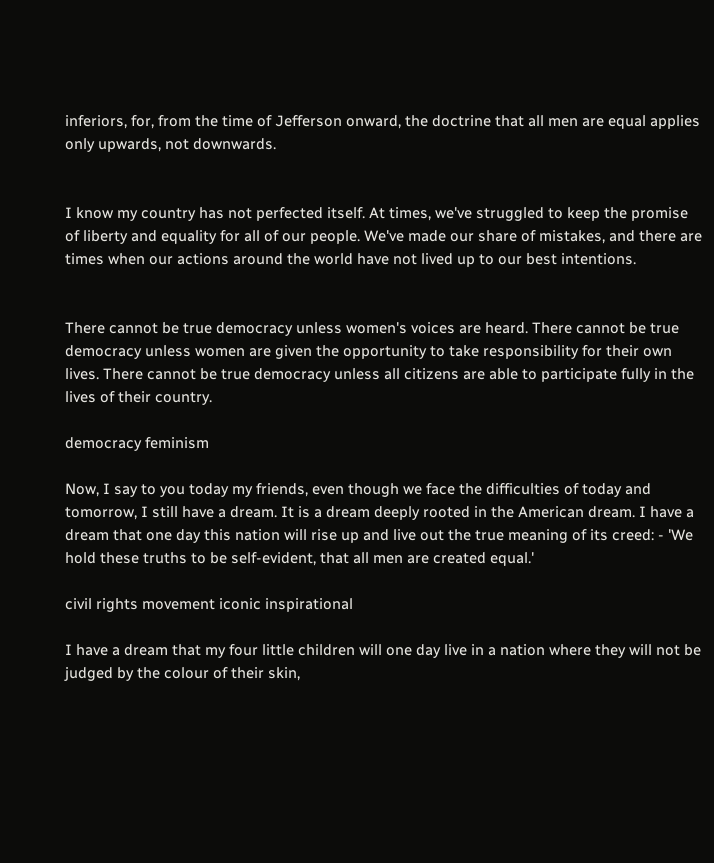inferiors, for, from the time of Jefferson onward, the doctrine that all men are equal applies only upwards, not downwards.


I know my country has not perfected itself. At times, we've struggled to keep the promise of liberty and equality for all of our people. We've made our share of mistakes, and there are times when our actions around the world have not lived up to our best intentions.


There cannot be true democracy unless women's voices are heard. There cannot be true democracy unless women are given the opportunity to take responsibility for their own lives. There cannot be true democracy unless all citizens are able to participate fully in the lives of their country.

democracy feminism

Now, I say to you today my friends, even though we face the difficulties of today and tomorrow, I still have a dream. It is a dream deeply rooted in the American dream. I have a dream that one day this nation will rise up and live out the true meaning of its creed: - 'We hold these truths to be self-evident, that all men are created equal.'

civil rights movement iconic inspirational

I have a dream that my four little children will one day live in a nation where they will not be judged by the colour of their skin,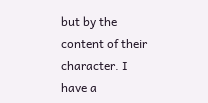but by the content of their character. I have a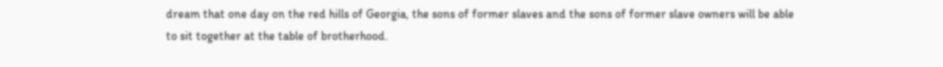dream that one day on the red hills of Georgia, the sons of former slaves and the sons of former slave owners will be able to sit together at the table of brotherhood.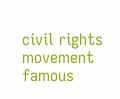civil rights movement famous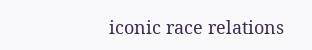iconic race relations